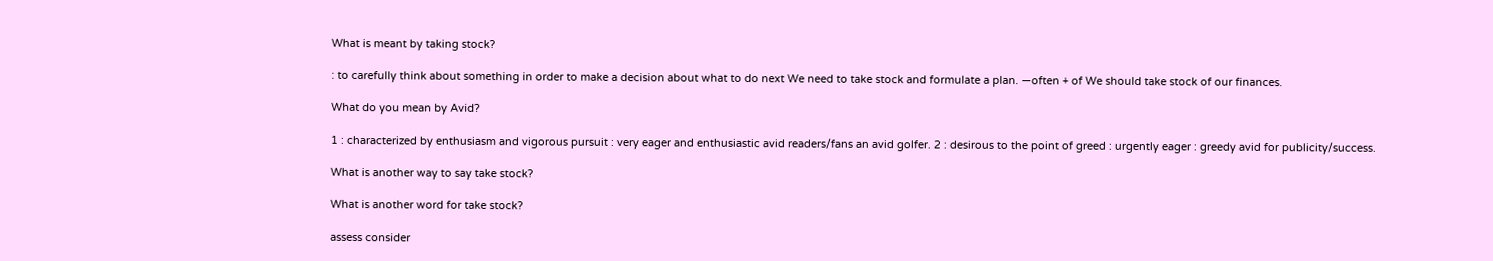What is meant by taking stock?

: to carefully think about something in order to make a decision about what to do next We need to take stock and formulate a plan. —often + of We should take stock of our finances.

What do you mean by Avid?

1 : characterized by enthusiasm and vigorous pursuit : very eager and enthusiastic avid readers/fans an avid golfer. 2 : desirous to the point of greed : urgently eager : greedy avid for publicity/success.

What is another way to say take stock?

What is another word for take stock?

assess consider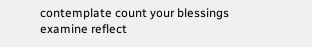contemplate count your blessings
examine reflect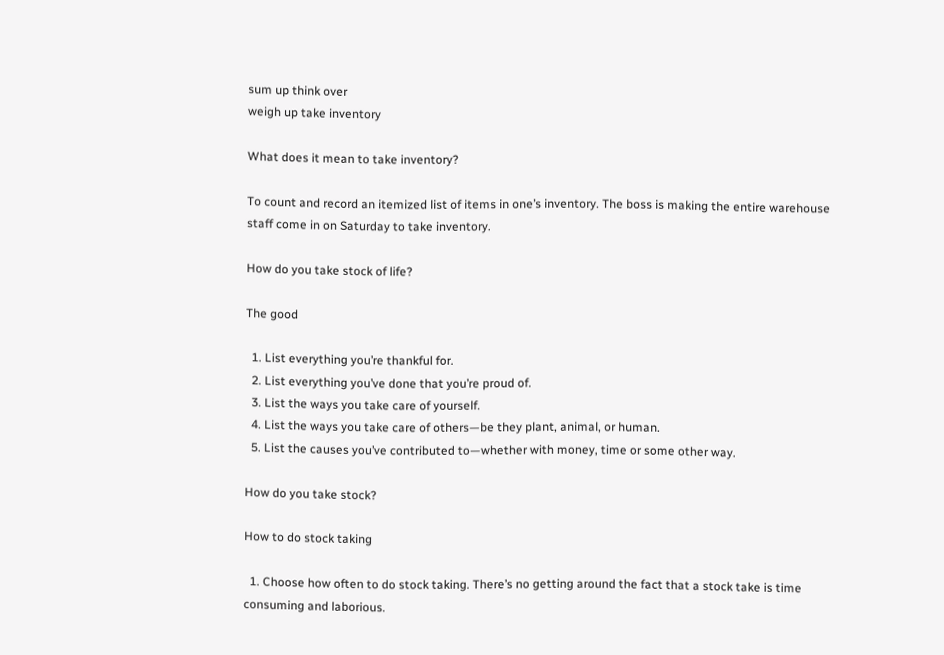sum up think over
weigh up take inventory

What does it mean to take inventory?

To count and record an itemized list of items in one’s inventory. The boss is making the entire warehouse staff come in on Saturday to take inventory.

How do you take stock of life?

The good

  1. List everything you’re thankful for.
  2. List everything you’ve done that you’re proud of.
  3. List the ways you take care of yourself.
  4. List the ways you take care of others—be they plant, animal, or human.
  5. List the causes you’ve contributed to—whether with money, time or some other way.

How do you take stock?

How to do stock taking

  1. Choose how often to do stock taking. There’s no getting around the fact that a stock take is time consuming and laborious.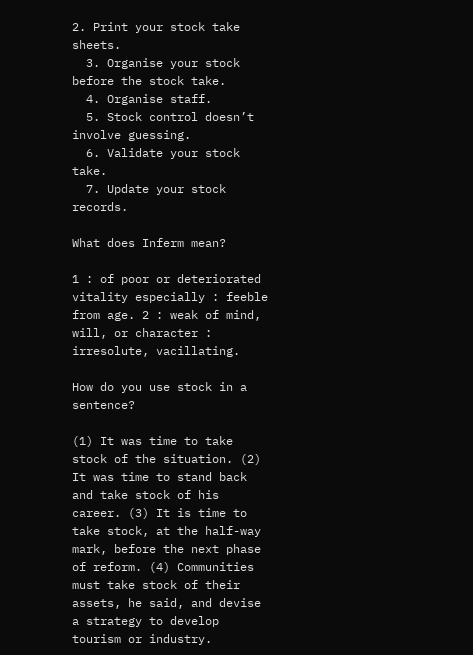2. Print your stock take sheets.
  3. Organise your stock before the stock take.
  4. Organise staff.
  5. Stock control doesn’t involve guessing.
  6. Validate your stock take.
  7. Update your stock records.

What does Inferm mean?

1 : of poor or deteriorated vitality especially : feeble from age. 2 : weak of mind, will, or character : irresolute, vacillating.

How do you use stock in a sentence?

(1) It was time to take stock of the situation. (2) It was time to stand back and take stock of his career. (3) It is time to take stock, at the half-way mark, before the next phase of reform. (4) Communities must take stock of their assets, he said, and devise a strategy to develop tourism or industry.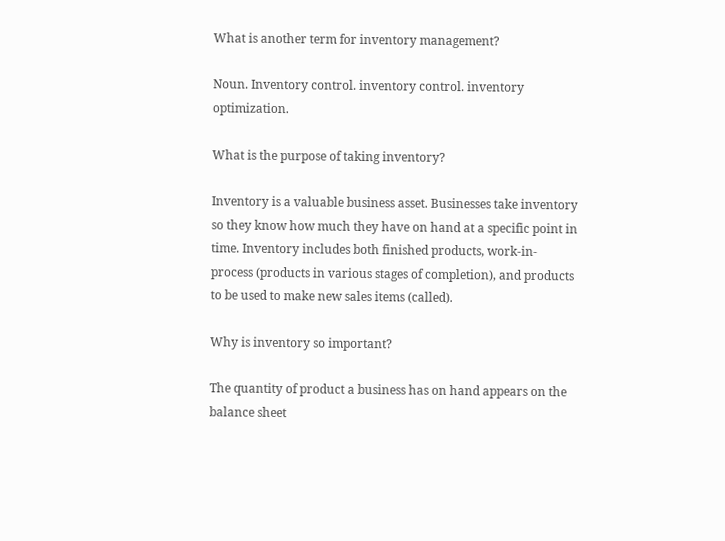What is another term for inventory management?

Noun. Inventory control. inventory control. inventory optimization.

What is the purpose of taking inventory?

Inventory is a valuable business asset. Businesses take inventory so they know how much they have on hand at a specific point in time. Inventory includes both finished products, work-in-process (products in various stages of completion), and products to be used to make new sales items (called).

Why is inventory so important?

The quantity of product a business has on hand appears on the balance sheet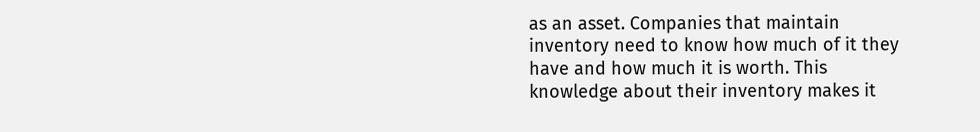as an asset. Companies that maintain inventory need to know how much of it they have and how much it is worth. This knowledge about their inventory makes it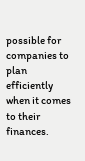possible for companies to plan efficiently when it comes to their finances.